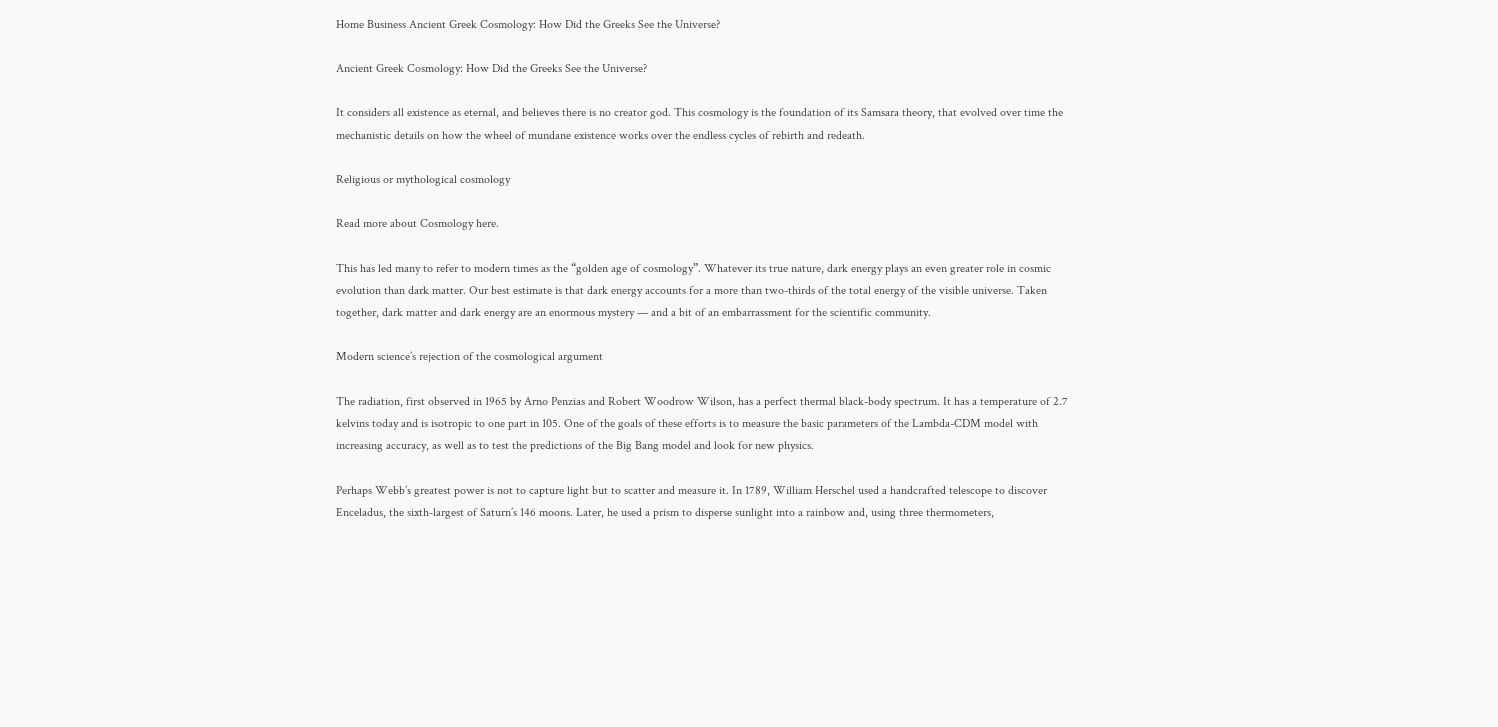Home Business Ancient Greek Cosmology: How Did the Greeks See the Universe?

Ancient Greek Cosmology: How Did the Greeks See the Universe?

It considers all existence as eternal, and believes there is no creator god. This cosmology is the foundation of its Samsara theory, that evolved over time the mechanistic details on how the wheel of mundane existence works over the endless cycles of rebirth and redeath.

Religious or mythological cosmology

Read more about Cosmology here.

This has led many to refer to modern times as the “golden age of cosmology”. Whatever its true nature, dark energy plays an even greater role in cosmic evolution than dark matter. Our best estimate is that dark energy accounts for a more than two-thirds of the total energy of the visible universe. Taken together, dark matter and dark energy are an enormous mystery — and a bit of an embarrassment for the scientific community.

Modern science’s rejection of the cosmological argument

The radiation, first observed in 1965 by Arno Penzias and Robert Woodrow Wilson, has a perfect thermal black-body spectrum. It has a temperature of 2.7 kelvins today and is isotropic to one part in 105. One of the goals of these efforts is to measure the basic parameters of the Lambda-CDM model with increasing accuracy, as well as to test the predictions of the Big Bang model and look for new physics.

Perhaps Webb’s greatest power is not to capture light but to scatter and measure it. In 1789, William Herschel used a handcrafted telescope to discover Enceladus, the sixth-largest of Saturn’s 146 moons. Later, he used a prism to disperse sunlight into a rainbow and, using three thermometers,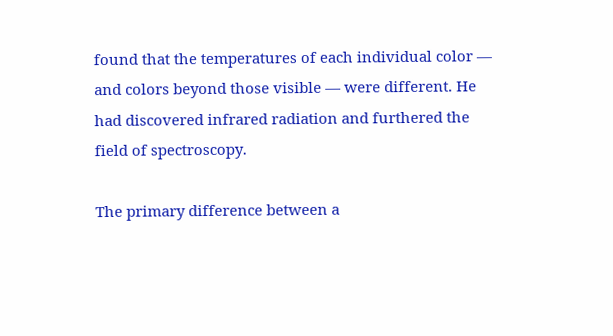found that the temperatures of each individual color — and colors beyond those visible — were different. He had discovered infrared radiation and furthered the field of spectroscopy.

The primary difference between a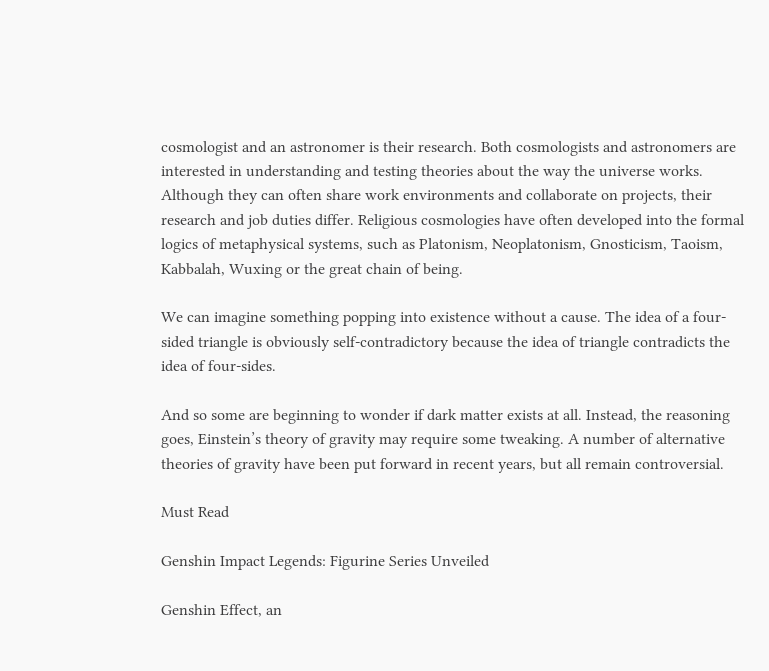cosmologist and an astronomer is their research. Both cosmologists and astronomers are interested in understanding and testing theories about the way the universe works. Although they can often share work environments and collaborate on projects, their research and job duties differ. Religious cosmologies have often developed into the formal logics of metaphysical systems, such as Platonism, Neoplatonism, Gnosticism, Taoism, Kabbalah, Wuxing or the great chain of being.

We can imagine something popping into existence without a cause. The idea of a four-sided triangle is obviously self-contradictory because the idea of triangle contradicts the idea of four-sides.

And so some are beginning to wonder if dark matter exists at all. Instead, the reasoning goes, Einstein’s theory of gravity may require some tweaking. A number of alternative theories of gravity have been put forward in recent years, but all remain controversial.

Must Read

Genshin Impact Legends: Figurine Series Unveiled

Genshin Effect, an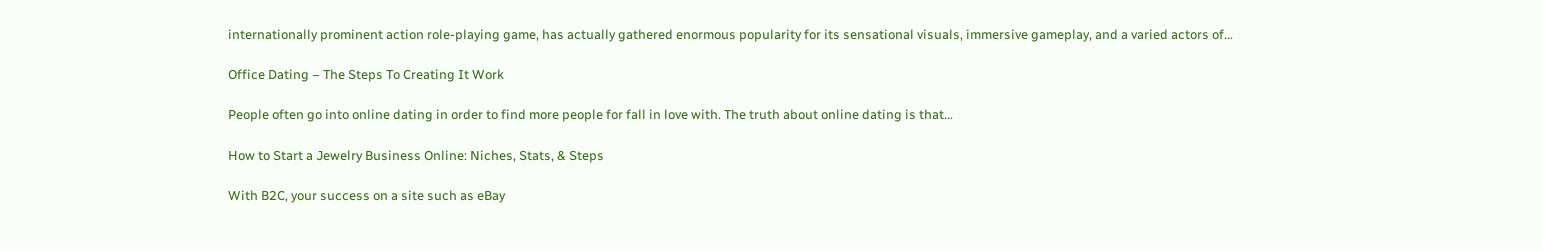internationally prominent action role-playing game, has actually gathered enormous popularity for its sensational visuals, immersive gameplay, and a varied actors of...

Office Dating – The Steps To Creating It Work

People often go into online dating in order to find more people for fall in love with. The truth about online dating is that...

How to Start a Jewelry Business Online: Niches, Stats, & Steps

With B2C, your success on a site such as eBay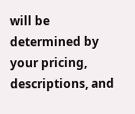will be determined by your pricing, descriptions, and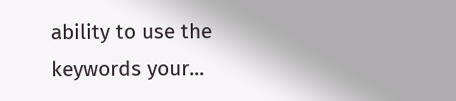ability to use the keywords your...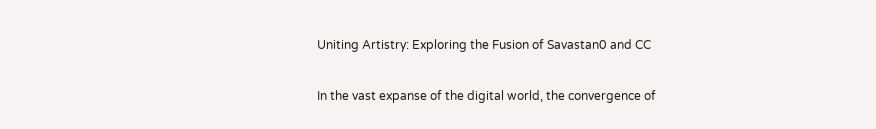Uniting Artistry: Exploring the Fusion of Savastan0 and CC

In the vast expanse of the digital world, the convergence of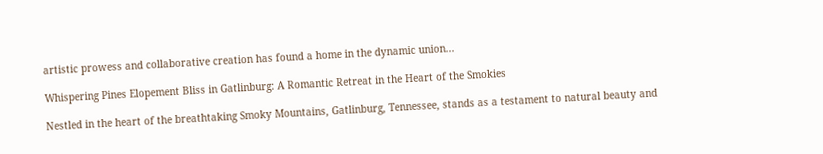artistic prowess and collaborative creation has found a home in the dynamic union...

Whispering Pines Elopement Bliss in Gatlinburg: A Romantic Retreat in the Heart of the Smokies

Nestled in the heart of the breathtaking Smoky Mountains, Gatlinburg, Tennessee, stands as a testament to natural beauty and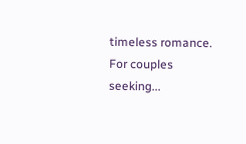timeless romance. For couples seeking...